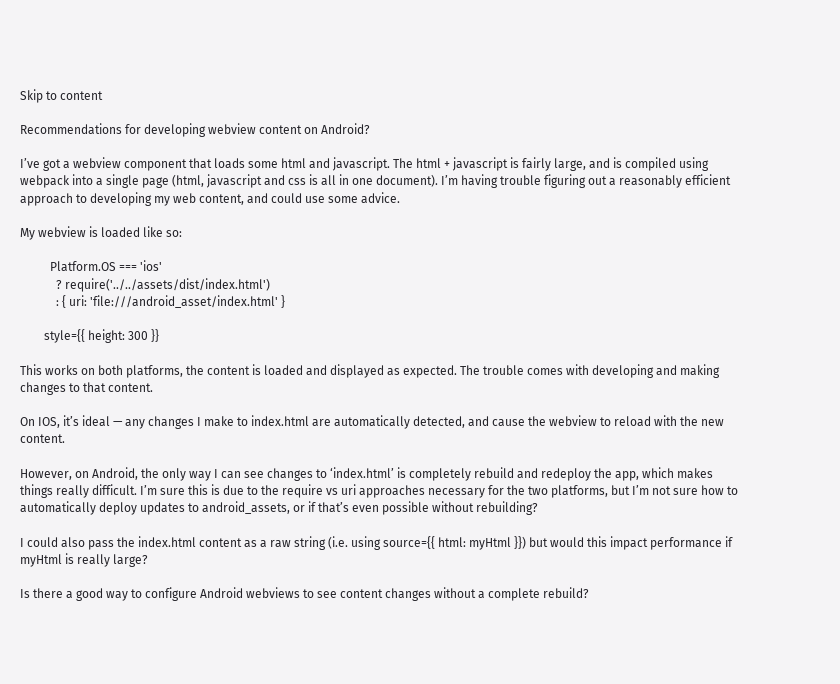Skip to content

Recommendations for developing webview content on Android?

I’ve got a webview component that loads some html and javascript. The html + javascript is fairly large, and is compiled using webpack into a single page (html, javascript and css is all in one document). I’m having trouble figuring out a reasonably efficient approach to developing my web content, and could use some advice.

My webview is loaded like so:

          Platform.OS === 'ios'
            ? require('../../assets/dist/index.html')
            : { uri: 'file:///android_asset/index.html' }

        style={{ height: 300 }}

This works on both platforms, the content is loaded and displayed as expected. The trouble comes with developing and making changes to that content.

On IOS, it’s ideal — any changes I make to index.html are automatically detected, and cause the webview to reload with the new content.

However, on Android, the only way I can see changes to ‘index.html’ is completely rebuild and redeploy the app, which makes things really difficult. I’m sure this is due to the require vs uri approaches necessary for the two platforms, but I’m not sure how to automatically deploy updates to android_assets, or if that’s even possible without rebuilding?

I could also pass the index.html content as a raw string (i.e. using source={{ html: myHtml }}) but would this impact performance if myHtml is really large?

Is there a good way to configure Android webviews to see content changes without a complete rebuild?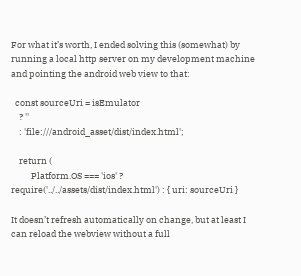For what it’s worth, I ended solving this (somewhat) by running a local http server on my development machine and pointing the android web view to that:

  const sourceUri = isEmulator
    ? ''
    : 'file:///android_asset/dist/index.html';

    return (
          Platform.OS === 'ios' ? require('../../assets/dist/index.html') : { uri: sourceUri }

It doesn’t refresh automatically on change, but at least I can reload the webview without a full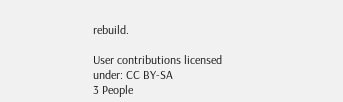rebuild.

User contributions licensed under: CC BY-SA
3 People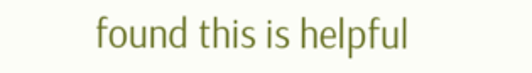found this is helpful